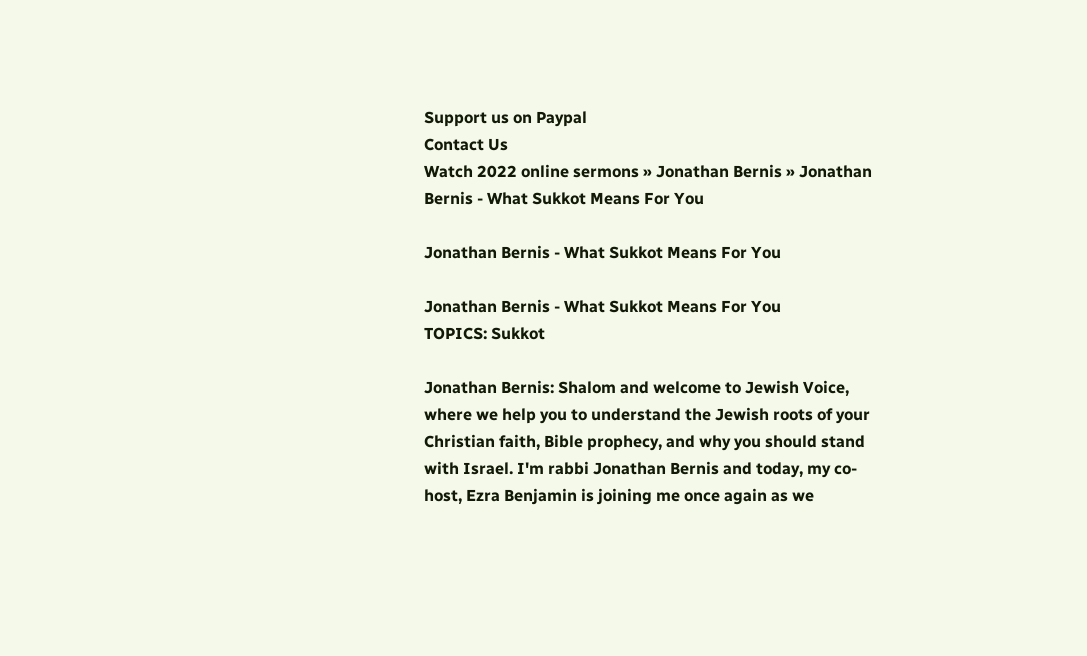Support us on Paypal
Contact Us
Watch 2022 online sermons » Jonathan Bernis » Jonathan Bernis - What Sukkot Means For You

Jonathan Bernis - What Sukkot Means For You

Jonathan Bernis - What Sukkot Means For You
TOPICS: Sukkot

Jonathan Bernis: Shalom and welcome to Jewish Voice, where we help you to understand the Jewish roots of your Christian faith, Bible prophecy, and why you should stand with Israel. I'm rabbi Jonathan Bernis and today, my co-host, Ezra Benjamin is joining me once again as we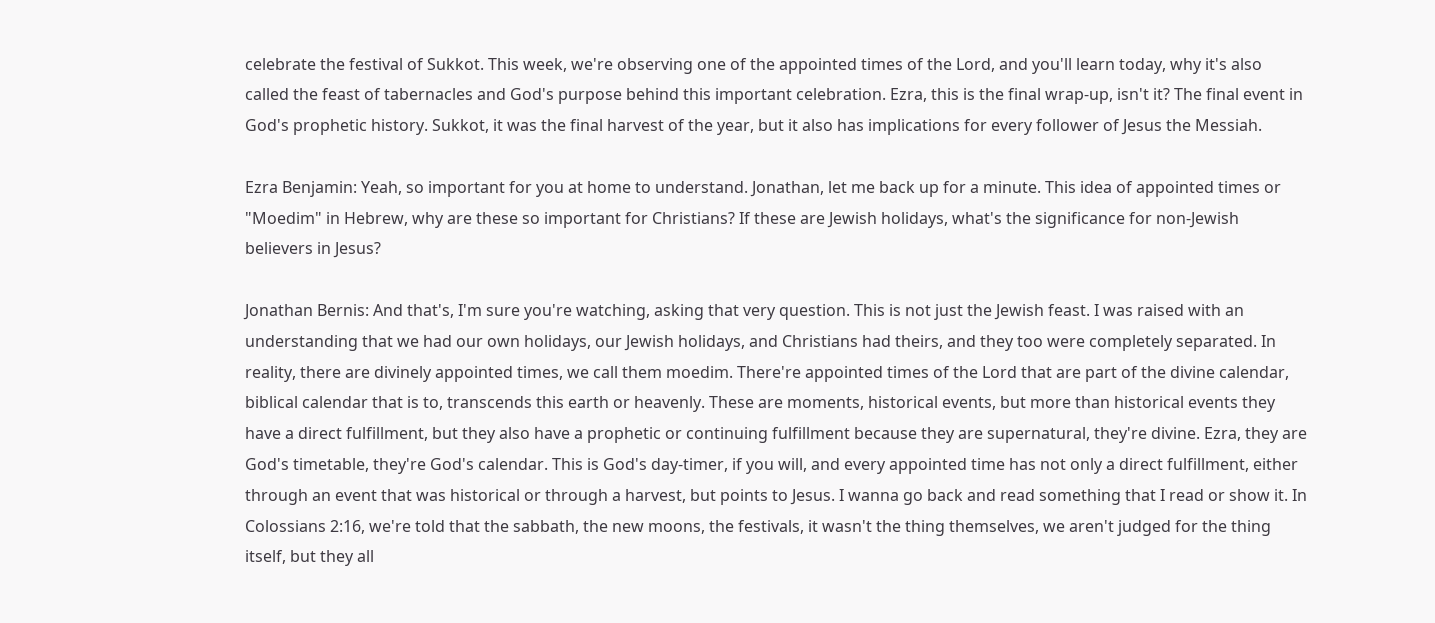celebrate the festival of Sukkot. This week, we're observing one of the appointed times of the Lord, and you'll learn today, why it's also called the feast of tabernacles and God's purpose behind this important celebration. Ezra, this is the final wrap-up, isn't it? The final event in God's prophetic history. Sukkot, it was the final harvest of the year, but it also has implications for every follower of Jesus the Messiah.

Ezra Benjamin: Yeah, so important for you at home to understand. Jonathan, let me back up for a minute. This idea of appointed times or "Moedim" in Hebrew, why are these so important for Christians? If these are Jewish holidays, what's the significance for non-Jewish believers in Jesus?

Jonathan Bernis: And that's, I'm sure you're watching, asking that very question. This is not just the Jewish feast. I was raised with an understanding that we had our own holidays, our Jewish holidays, and Christians had theirs, and they too were completely separated. In reality, there are divinely appointed times, we call them moedim. There're appointed times of the Lord that are part of the divine calendar, biblical calendar that is to, transcends this earth or heavenly. These are moments, historical events, but more than historical events they have a direct fulfillment, but they also have a prophetic or continuing fulfillment because they are supernatural, they're divine. Ezra, they are God's timetable, they're God's calendar. This is God's day-timer, if you will, and every appointed time has not only a direct fulfillment, either through an event that was historical or through a harvest, but points to Jesus. I wanna go back and read something that I read or show it. In Colossians 2:16, we're told that the sabbath, the new moons, the festivals, it wasn't the thing themselves, we aren't judged for the thing itself, but they all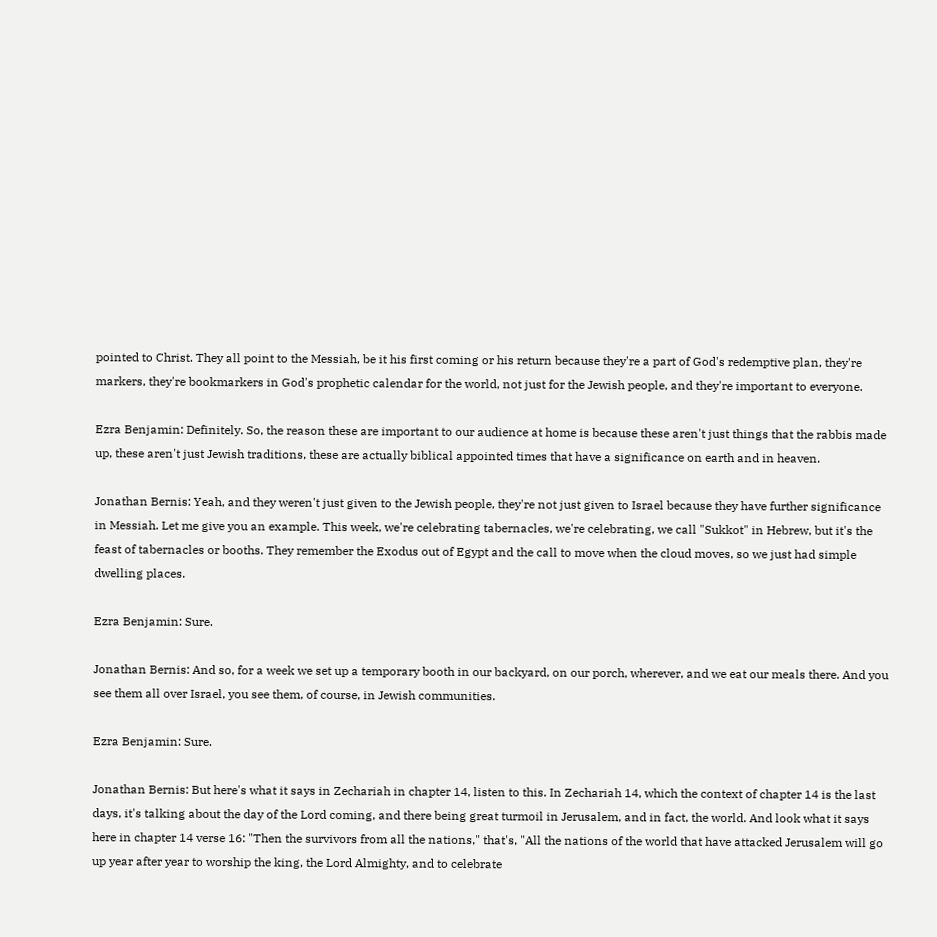pointed to Christ. They all point to the Messiah, be it his first coming or his return because they're a part of God's redemptive plan, they're markers, they're bookmarkers in God's prophetic calendar for the world, not just for the Jewish people, and they're important to everyone.

Ezra Benjamin: Definitely. So, the reason these are important to our audience at home is because these aren't just things that the rabbis made up, these aren't just Jewish traditions, these are actually biblical appointed times that have a significance on earth and in heaven.

Jonathan Bernis: Yeah, and they weren't just given to the Jewish people, they're not just given to Israel because they have further significance in Messiah. Let me give you an example. This week, we're celebrating tabernacles, we're celebrating, we call "Sukkot" in Hebrew, but it's the feast of tabernacles or booths. They remember the Exodus out of Egypt and the call to move when the cloud moves, so we just had simple dwelling places.

Ezra Benjamin: Sure.

Jonathan Bernis: And so, for a week we set up a temporary booth in our backyard, on our porch, wherever, and we eat our meals there. And you see them all over Israel, you see them, of course, in Jewish communities.

Ezra Benjamin: Sure.

Jonathan Bernis: But here's what it says in Zechariah in chapter 14, listen to this. In Zechariah 14, which the context of chapter 14 is the last days, it's talking about the day of the Lord coming, and there being great turmoil in Jerusalem, and in fact, the world. And look what it says here in chapter 14 verse 16: "Then the survivors from all the nations," that's, "All the nations of the world that have attacked Jerusalem will go up year after year to worship the king, the Lord Almighty, and to celebrate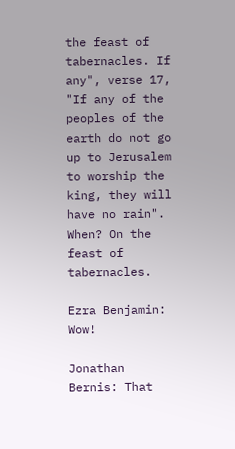the feast of tabernacles. If any", verse 17, "If any of the peoples of the earth do not go up to Jerusalem to worship the king, they will have no rain". When? On the feast of tabernacles.

Ezra Benjamin: Wow!

Jonathan Bernis: That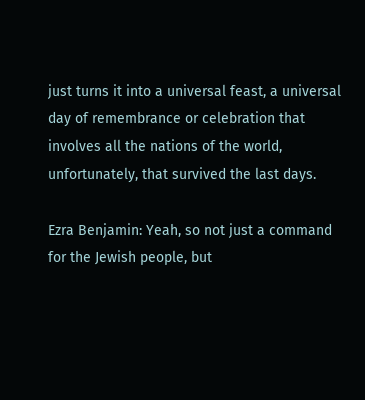just turns it into a universal feast, a universal day of remembrance or celebration that involves all the nations of the world, unfortunately, that survived the last days.

Ezra Benjamin: Yeah, so not just a command for the Jewish people, but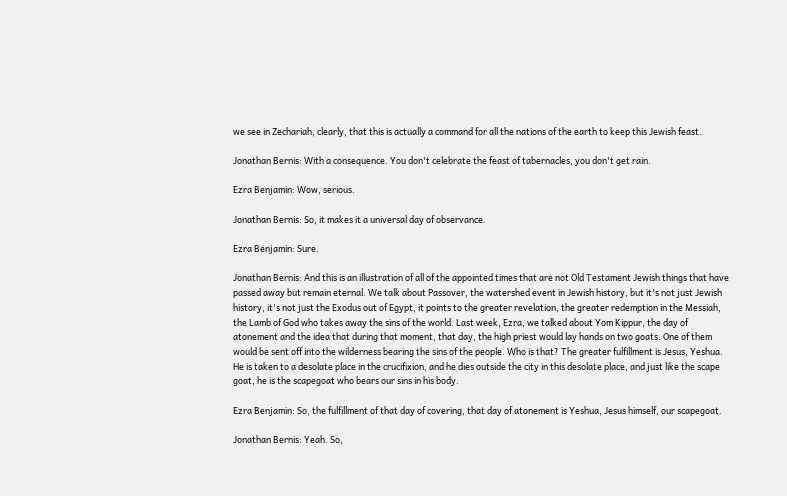we see in Zechariah, clearly, that this is actually a command for all the nations of the earth to keep this Jewish feast.

Jonathan Bernis: With a consequence. You don't celebrate the feast of tabernacles, you don't get rain.

Ezra Benjamin: Wow, serious.

Jonathan Bernis: So, it makes it a universal day of observance.

Ezra Benjamin: Sure.

Jonathan Bernis: And this is an illustration of all of the appointed times that are not Old Testament Jewish things that have passed away but remain eternal. We talk about Passover, the watershed event in Jewish history, but it's not just Jewish history, it's not just the Exodus out of Egypt, it points to the greater revelation, the greater redemption in the Messiah, the Lamb of God who takes away the sins of the world. Last week, Ezra, we talked about Yom Kippur, the day of atonement and the idea that during that moment, that day, the high priest would lay hands on two goats. One of them would be sent off into the wilderness bearing the sins of the people. Who is that? The greater fulfillment is Jesus, Yeshua. He is taken to a desolate place in the crucifixion, and he dies outside the city in this desolate place, and just like the scape goat, he is the scapegoat who bears our sins in his body.

Ezra Benjamin: So, the fulfillment of that day of covering, that day of atonement is Yeshua, Jesus himself, our scapegoat.

Jonathan Bernis: Yeah. So,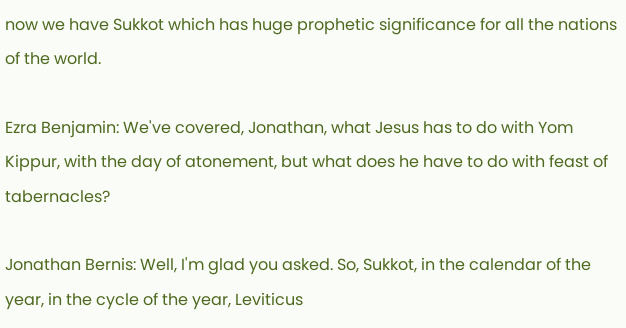now we have Sukkot which has huge prophetic significance for all the nations of the world.

Ezra Benjamin: We've covered, Jonathan, what Jesus has to do with Yom Kippur, with the day of atonement, but what does he have to do with feast of tabernacles?

Jonathan Bernis: Well, I'm glad you asked. So, Sukkot, in the calendar of the year, in the cycle of the year, Leviticus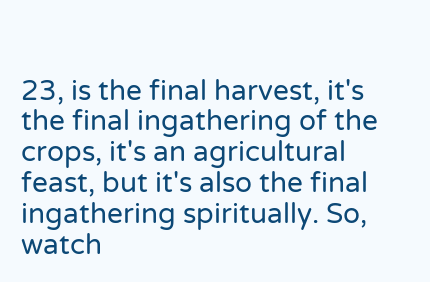23, is the final harvest, it's the final ingathering of the crops, it's an agricultural feast, but it's also the final ingathering spiritually. So, watch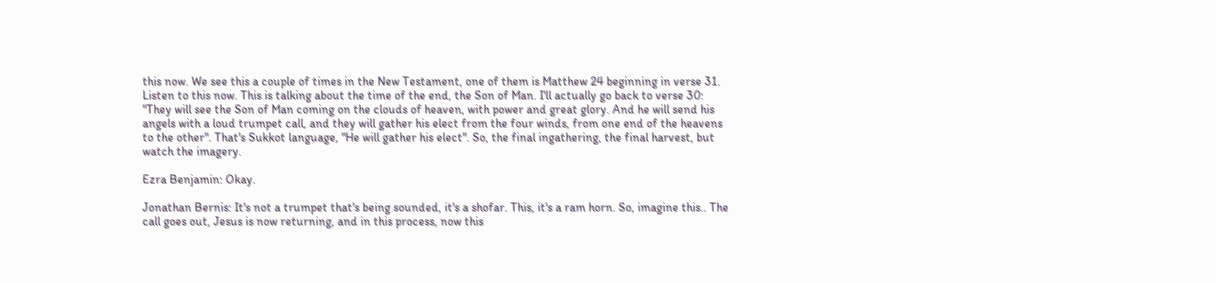this now. We see this a couple of times in the New Testament, one of them is Matthew 24 beginning in verse 31. Listen to this now. This is talking about the time of the end, the Son of Man. I'll actually go back to verse 30: "They will see the Son of Man coming on the clouds of heaven, with power and great glory. And he will send his angels with a loud trumpet call, and they will gather his elect from the four winds, from one end of the heavens to the other". That's Sukkot language, "He will gather his elect". So, the final ingathering, the final harvest, but watch the imagery.

Ezra Benjamin: Okay.

Jonathan Bernis: It's not a trumpet that's being sounded, it's a shofar. This, it's a ram horn. So, imagine this.. The call goes out, Jesus is now returning, and in this process, now this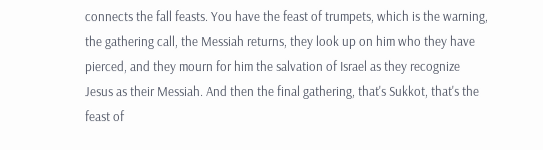connects the fall feasts. You have the feast of trumpets, which is the warning, the gathering call, the Messiah returns, they look up on him who they have pierced, and they mourn for him the salvation of Israel as they recognize Jesus as their Messiah. And then the final gathering, that's Sukkot, that's the feast of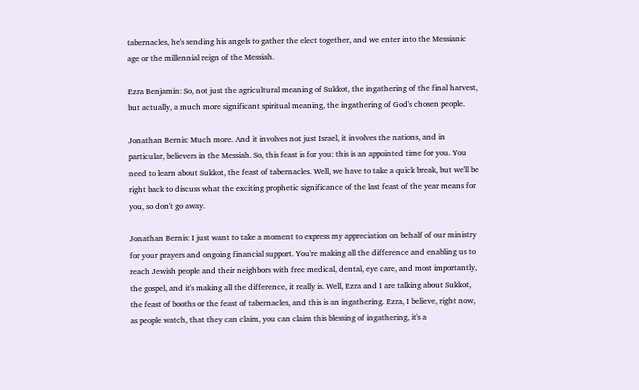tabernacles, he's sending his angels to gather the elect together, and we enter into the Messianic age or the millennial reign of the Messiah.

Ezra Benjamin: So, not just the agricultural meaning of Sukkot, the ingathering of the final harvest, but actually, a much more significant spiritual meaning, the ingathering of God's chosen people.

Jonathan Bernis: Much more. And it involves not just Israel, it involves the nations, and in particular, believers in the Messiah. So, this feast is for you: this is an appointed time for you. You need to learn about Sukkot, the feast of tabernacles. Well, we have to take a quick break, but we'll be right back to discuss what the exciting prophetic significance of the last feast of the year means for you, so don't go away.

Jonathan Bernis: I just want to take a moment to express my appreciation on behalf of our ministry for your prayers and ongoing financial support. You're making all the difference and enabling us to reach Jewish people and their neighbors with free medical, dental, eye care, and most importantly, the gospel, and it's making all the difference, it really is. Well, Ezra and I are talking about Sukkot, the feast of booths or the feast of tabernacles, and this is an ingathering. Ezra, I believe, right now, as people watch, that they can claim, you can claim this blessing of ingathering, it's a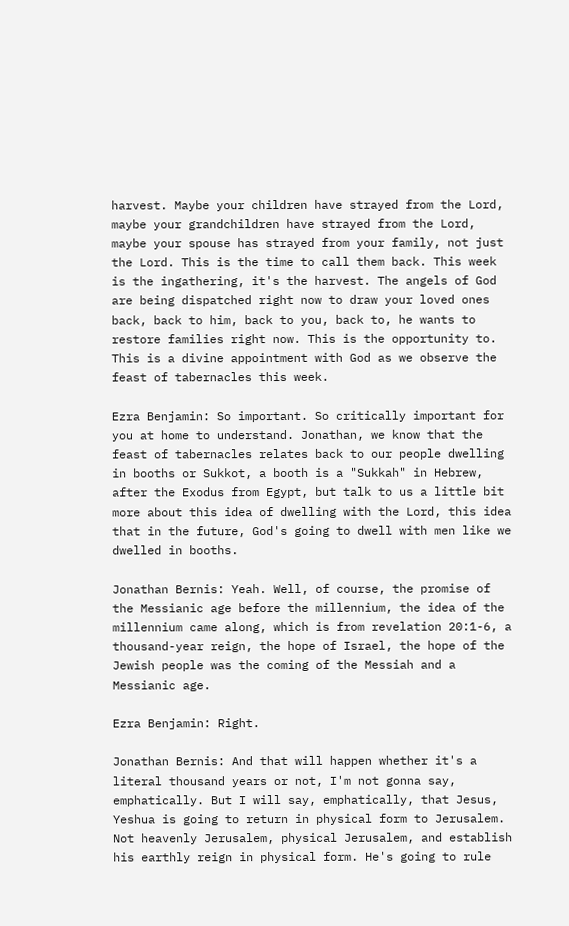harvest. Maybe your children have strayed from the Lord, maybe your grandchildren have strayed from the Lord, maybe your spouse has strayed from your family, not just the Lord. This is the time to call them back. This week is the ingathering, it's the harvest. The angels of God are being dispatched right now to draw your loved ones back, back to him, back to you, back to, he wants to restore families right now. This is the opportunity to. This is a divine appointment with God as we observe the feast of tabernacles this week.

Ezra Benjamin: So important. So critically important for you at home to understand. Jonathan, we know that the feast of tabernacles relates back to our people dwelling in booths or Sukkot, a booth is a "Sukkah" in Hebrew, after the Exodus from Egypt, but talk to us a little bit more about this idea of dwelling with the Lord, this idea that in the future, God's going to dwell with men like we dwelled in booths.

Jonathan Bernis: Yeah. Well, of course, the promise of the Messianic age before the millennium, the idea of the millennium came along, which is from revelation 20:1-6, a thousand-year reign, the hope of Israel, the hope of the Jewish people was the coming of the Messiah and a Messianic age.

Ezra Benjamin: Right.

Jonathan Bernis: And that will happen whether it's a literal thousand years or not, I'm not gonna say, emphatically. But I will say, emphatically, that Jesus, Yeshua is going to return in physical form to Jerusalem. Not heavenly Jerusalem, physical Jerusalem, and establish his earthly reign in physical form. He's going to rule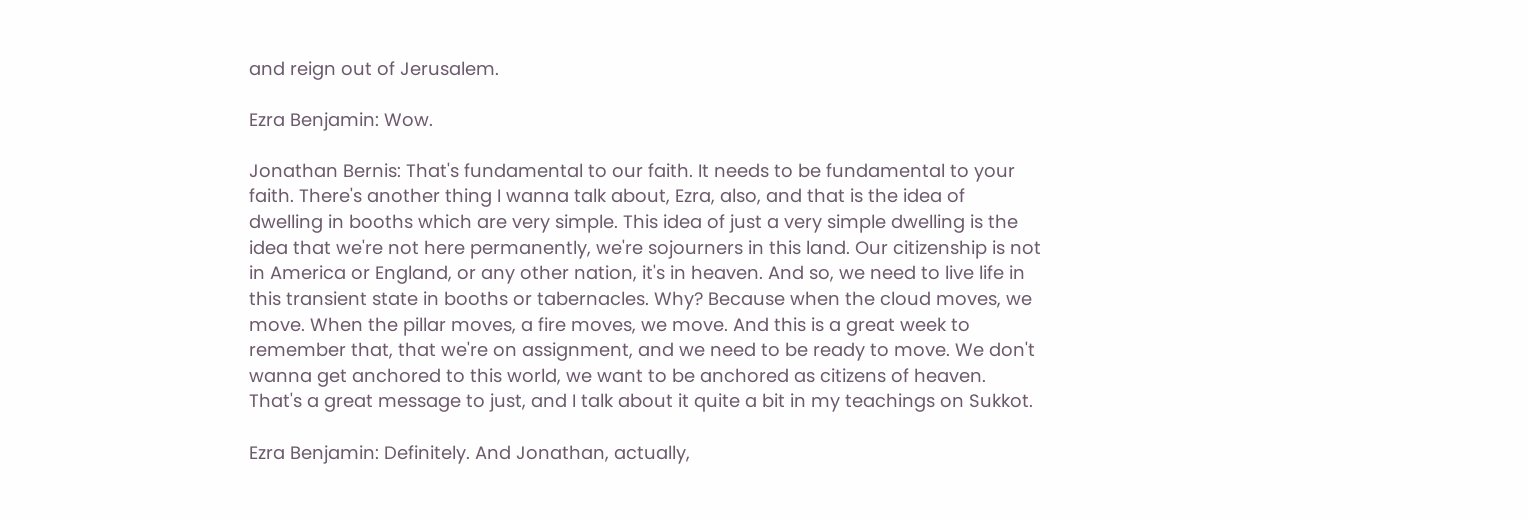and reign out of Jerusalem.

Ezra Benjamin: Wow.

Jonathan Bernis: That's fundamental to our faith. It needs to be fundamental to your faith. There's another thing I wanna talk about, Ezra, also, and that is the idea of dwelling in booths which are very simple. This idea of just a very simple dwelling is the idea that we're not here permanently, we're sojourners in this land. Our citizenship is not in America or England, or any other nation, it's in heaven. And so, we need to live life in this transient state in booths or tabernacles. Why? Because when the cloud moves, we move. When the pillar moves, a fire moves, we move. And this is a great week to remember that, that we're on assignment, and we need to be ready to move. We don't wanna get anchored to this world, we want to be anchored as citizens of heaven. That's a great message to just, and I talk about it quite a bit in my teachings on Sukkot.

Ezra Benjamin: Definitely. And Jonathan, actually,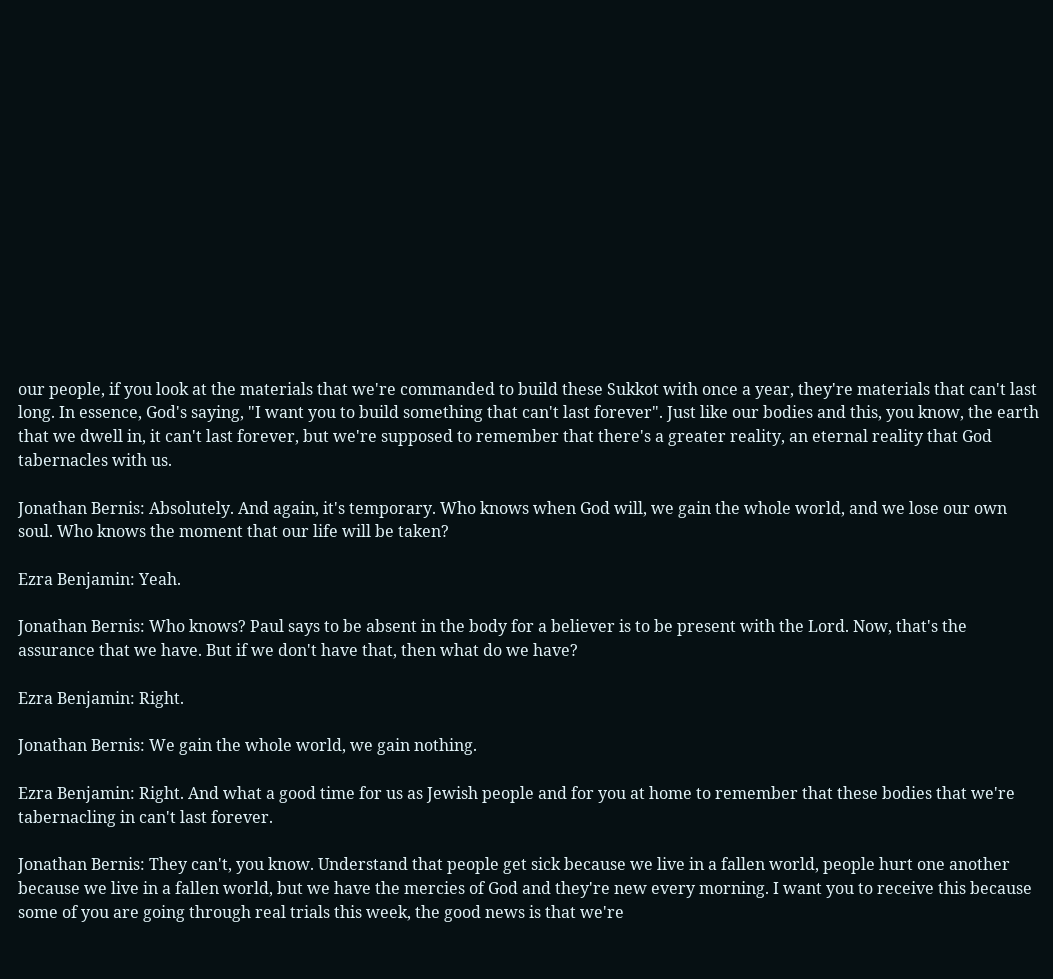our people, if you look at the materials that we're commanded to build these Sukkot with once a year, they're materials that can't last long. In essence, God's saying, "I want you to build something that can't last forever". Just like our bodies and this, you know, the earth that we dwell in, it can't last forever, but we're supposed to remember that there's a greater reality, an eternal reality that God tabernacles with us.

Jonathan Bernis: Absolutely. And again, it's temporary. Who knows when God will, we gain the whole world, and we lose our own soul. Who knows the moment that our life will be taken?

Ezra Benjamin: Yeah.

Jonathan Bernis: Who knows? Paul says to be absent in the body for a believer is to be present with the Lord. Now, that's the assurance that we have. But if we don't have that, then what do we have?

Ezra Benjamin: Right.

Jonathan Bernis: We gain the whole world, we gain nothing.

Ezra Benjamin: Right. And what a good time for us as Jewish people and for you at home to remember that these bodies that we're tabernacling in can't last forever.

Jonathan Bernis: They can't, you know. Understand that people get sick because we live in a fallen world, people hurt one another because we live in a fallen world, but we have the mercies of God and they're new every morning. I want you to receive this because some of you are going through real trials this week, the good news is that we're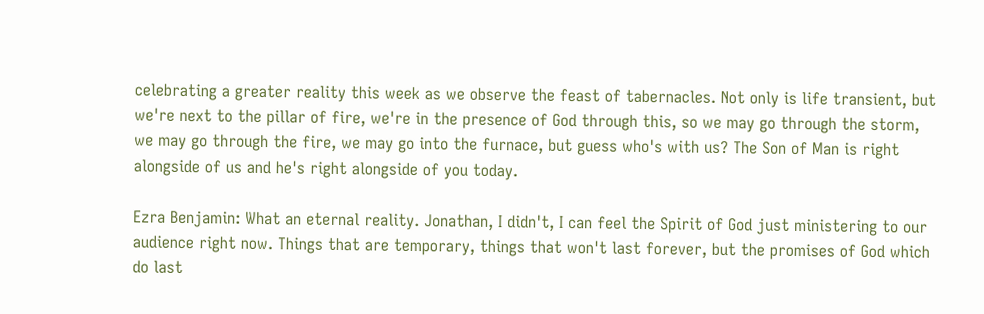celebrating a greater reality this week as we observe the feast of tabernacles. Not only is life transient, but we're next to the pillar of fire, we're in the presence of God through this, so we may go through the storm, we may go through the fire, we may go into the furnace, but guess who's with us? The Son of Man is right alongside of us and he's right alongside of you today.

Ezra Benjamin: What an eternal reality. Jonathan, I didn't, I can feel the Spirit of God just ministering to our audience right now. Things that are temporary, things that won't last forever, but the promises of God which do last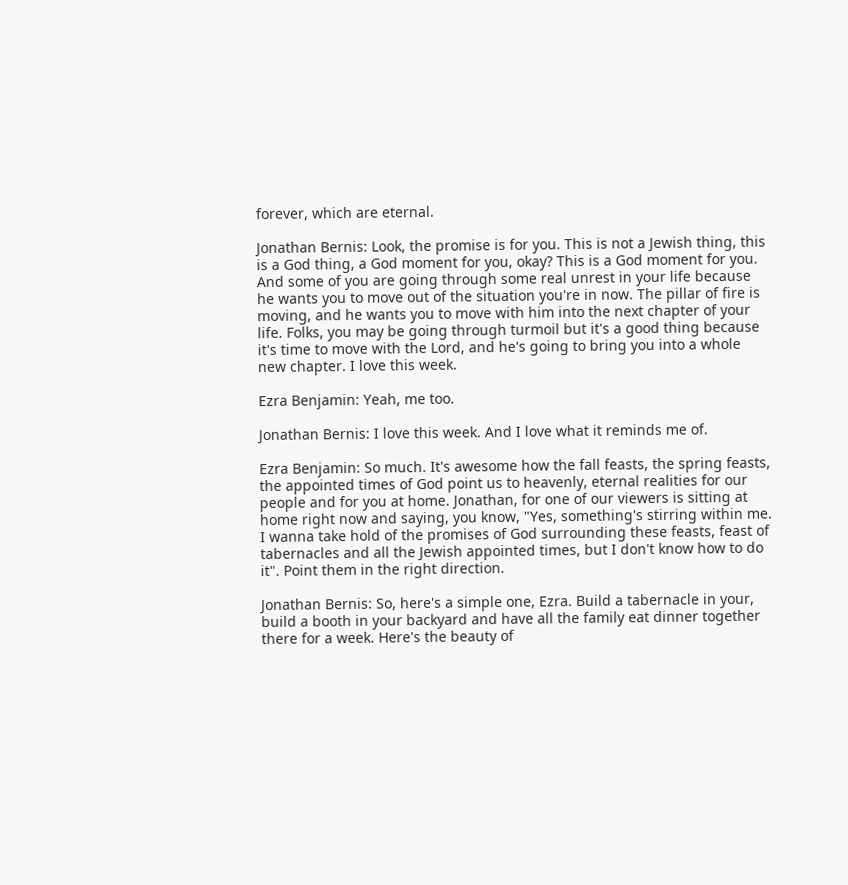forever, which are eternal.

Jonathan Bernis: Look, the promise is for you. This is not a Jewish thing, this is a God thing, a God moment for you, okay? This is a God moment for you. And some of you are going through some real unrest in your life because he wants you to move out of the situation you're in now. The pillar of fire is moving, and he wants you to move with him into the next chapter of your life. Folks, you may be going through turmoil but it's a good thing because it's time to move with the Lord, and he's going to bring you into a whole new chapter. I love this week.

Ezra Benjamin: Yeah, me too.

Jonathan Bernis: I love this week. And I love what it reminds me of.

Ezra Benjamin: So much. It's awesome how the fall feasts, the spring feasts, the appointed times of God point us to heavenly, eternal realities for our people and for you at home. Jonathan, for one of our viewers is sitting at home right now and saying, you know, "Yes, something's stirring within me. I wanna take hold of the promises of God surrounding these feasts, feast of tabernacles and all the Jewish appointed times, but I don't know how to do it". Point them in the right direction.

Jonathan Bernis: So, here's a simple one, Ezra. Build a tabernacle in your, build a booth in your backyard and have all the family eat dinner together there for a week. Here's the beauty of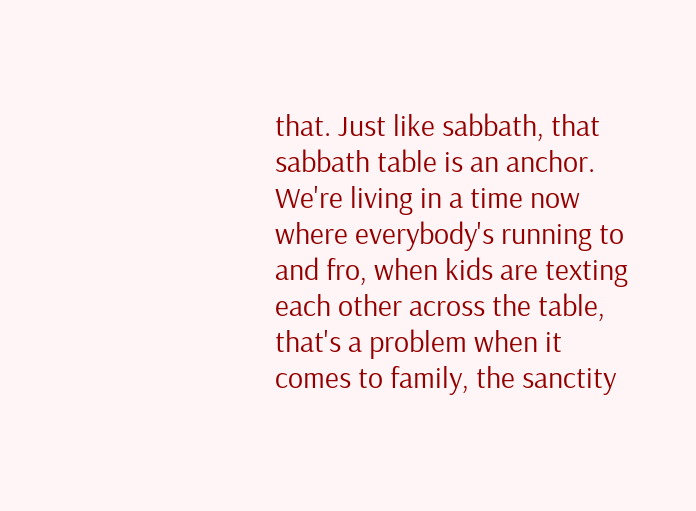that. Just like sabbath, that sabbath table is an anchor. We're living in a time now where everybody's running to and fro, when kids are texting each other across the table, that's a problem when it comes to family, the sanctity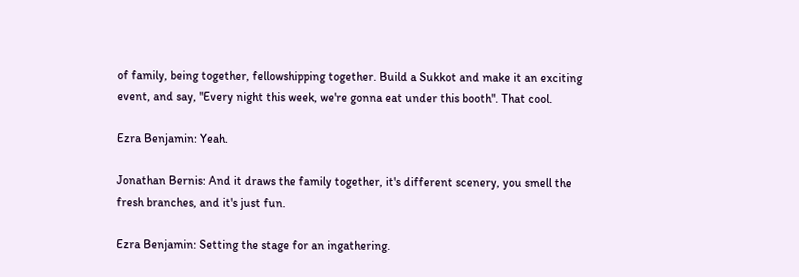of family, being together, fellowshipping together. Build a Sukkot and make it an exciting event, and say, "Every night this week, we're gonna eat under this booth". That cool.

Ezra Benjamin: Yeah.

Jonathan Bernis: And it draws the family together, it's different scenery, you smell the fresh branches, and it's just fun.

Ezra Benjamin: Setting the stage for an ingathering.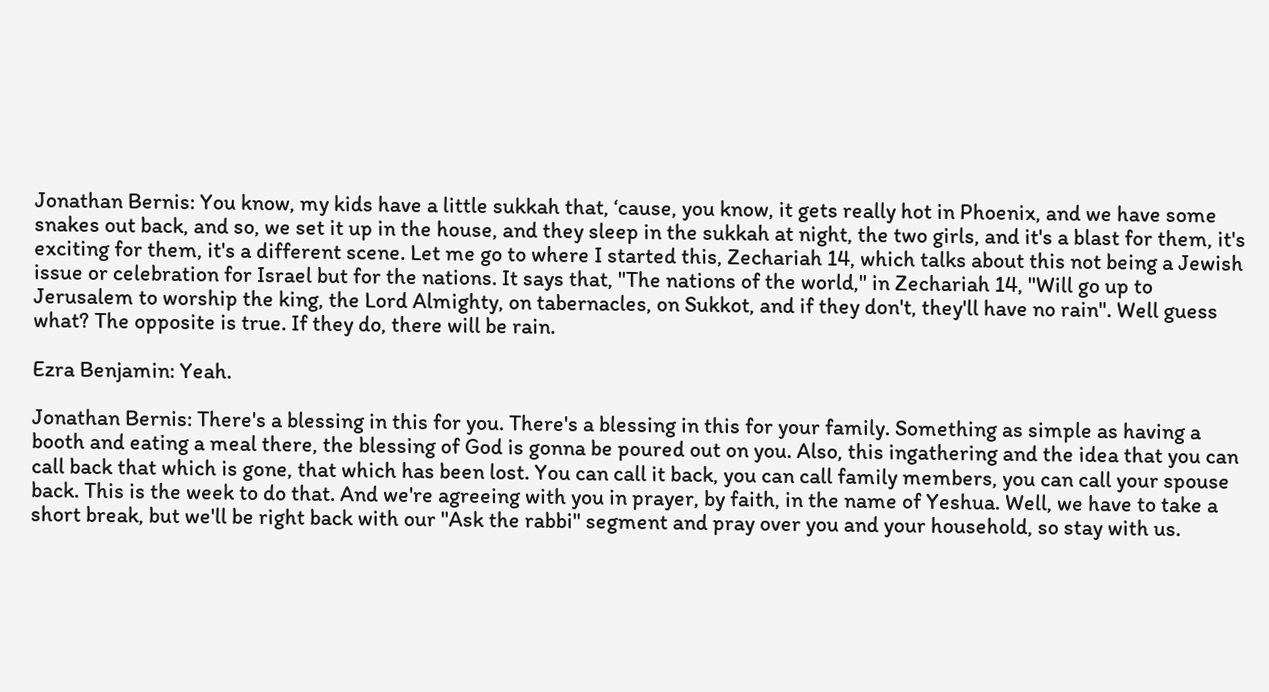Jonathan Bernis: You know, my kids have a little sukkah that, ‘cause, you know, it gets really hot in Phoenix, and we have some snakes out back, and so, we set it up in the house, and they sleep in the sukkah at night, the two girls, and it's a blast for them, it's exciting for them, it's a different scene. Let me go to where I started this, Zechariah 14, which talks about this not being a Jewish issue or celebration for Israel but for the nations. It says that, "The nations of the world," in Zechariah 14, "Will go up to Jerusalem to worship the king, the Lord Almighty, on tabernacles, on Sukkot, and if they don't, they'll have no rain". Well guess what? The opposite is true. If they do, there will be rain.

Ezra Benjamin: Yeah.

Jonathan Bernis: There's a blessing in this for you. There's a blessing in this for your family. Something as simple as having a booth and eating a meal there, the blessing of God is gonna be poured out on you. Also, this ingathering and the idea that you can call back that which is gone, that which has been lost. You can call it back, you can call family members, you can call your spouse back. This is the week to do that. And we're agreeing with you in prayer, by faith, in the name of Yeshua. Well, we have to take a short break, but we'll be right back with our "Ask the rabbi" segment and pray over you and your household, so stay with us.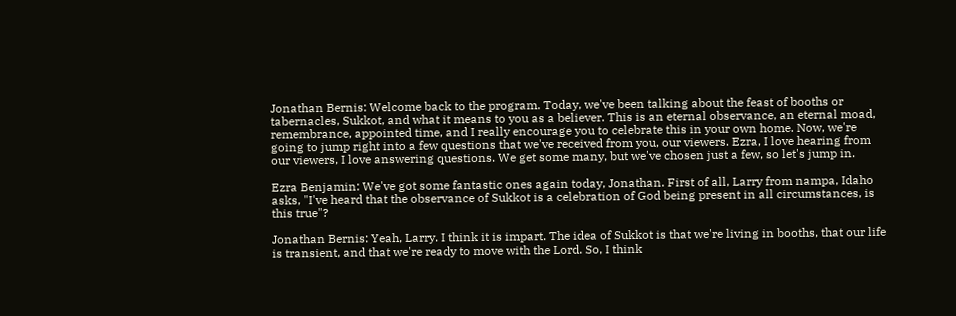Jonathan Bernis: Welcome back to the program. Today, we've been talking about the feast of booths or tabernacles, Sukkot, and what it means to you as a believer. This is an eternal observance, an eternal moad, remembrance, appointed time, and I really encourage you to celebrate this in your own home. Now, we're going to jump right into a few questions that we've received from you, our viewers. Ezra, I love hearing from our viewers, I love answering questions. We get some many, but we've chosen just a few, so let's jump in.

Ezra Benjamin: We've got some fantastic ones again today, Jonathan. First of all, Larry from nampa, Idaho asks, "I've heard that the observance of Sukkot is a celebration of God being present in all circumstances, is this true"?

Jonathan Bernis: Yeah, Larry. I think it is impart. The idea of Sukkot is that we're living in booths, that our life is transient, and that we're ready to move with the Lord. So, I think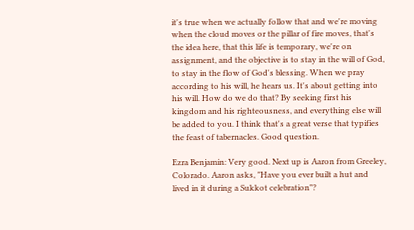it's true when we actually follow that and we're moving when the cloud moves or the pillar of fire moves, that's the idea here, that this life is temporary, we're on assignment, and the objective is to stay in the will of God, to stay in the flow of God's blessing. When we pray according to his will, he hears us. It's about getting into his will. How do we do that? By seeking first his kingdom and his righteousness, and everything else will be added to you. I think that's a great verse that typifies the feast of tabernacles. Good question.

Ezra Benjamin: Very good. Next up is Aaron from Greeley, Colorado. Aaron asks, "Have you ever built a hut and lived in it during a Sukkot celebration"?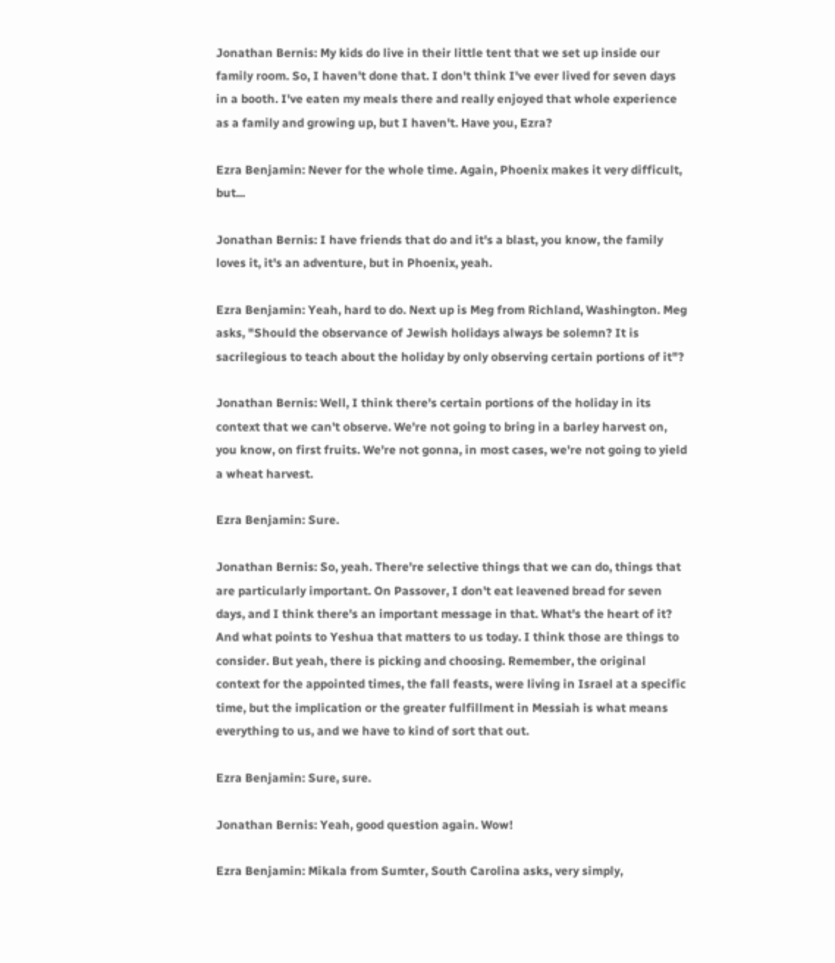Jonathan Bernis: My kids do live in their little tent that we set up inside our family room. So, I haven't done that. I don't think I've ever lived for seven days in a booth. I've eaten my meals there and really enjoyed that whole experience as a family and growing up, but I haven't. Have you, Ezra?

Ezra Benjamin: Never for the whole time. Again, Phoenix makes it very difficult, but...

Jonathan Bernis: I have friends that do and it's a blast, you know, the family loves it, it's an adventure, but in Phoenix, yeah.

Ezra Benjamin: Yeah, hard to do. Next up is Meg from Richland, Washington. Meg asks, "Should the observance of Jewish holidays always be solemn? It is sacrilegious to teach about the holiday by only observing certain portions of it"?

Jonathan Bernis: Well, I think there's certain portions of the holiday in its context that we can't observe. We're not going to bring in a barley harvest on, you know, on first fruits. We're not gonna, in most cases, we're not going to yield a wheat harvest.

Ezra Benjamin: Sure.

Jonathan Bernis: So, yeah. There're selective things that we can do, things that are particularly important. On Passover, I don't eat leavened bread for seven days, and I think there's an important message in that. What's the heart of it? And what points to Yeshua that matters to us today. I think those are things to consider. But yeah, there is picking and choosing. Remember, the original context for the appointed times, the fall feasts, were living in Israel at a specific time, but the implication or the greater fulfillment in Messiah is what means everything to us, and we have to kind of sort that out.

Ezra Benjamin: Sure, sure.

Jonathan Bernis: Yeah, good question again. Wow!

Ezra Benjamin: Mikala from Sumter, South Carolina asks, very simply,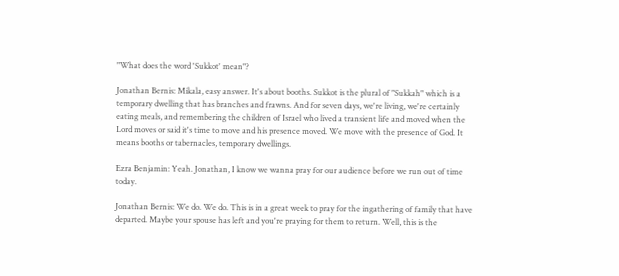"What does the word 'Sukkot' mean"?

Jonathan Bernis: Mikala, easy answer. It's about booths. Sukkot is the plural of "Sukkah" which is a temporary dwelling that has branches and frawns. And for seven days, we're living, we're certainly eating meals, and remembering the children of Israel who lived a transient life and moved when the Lord moves or said it's time to move and his presence moved. We move with the presence of God. It means booths or tabernacles, temporary dwellings.

Ezra Benjamin: Yeah. Jonathan, I know we wanna pray for our audience before we run out of time today.

Jonathan Bernis: We do. We do. This is in a great week to pray for the ingathering of family that have departed. Maybe your spouse has left and you're praying for them to return. Well, this is the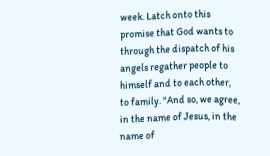week. Latch onto this promise that God wants to through the dispatch of his angels regather people to himself and to each other, to family. "And so, we agree, in the name of Jesus, in the name of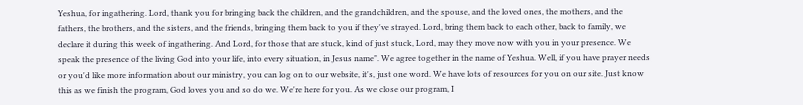Yeshua, for ingathering. Lord, thank you for bringing back the children, and the grandchildren, and the spouse, and the loved ones, the mothers, and the fathers, the brothers, and the sisters, and the friends, bringing them back to you if they've strayed. Lord, bring them back to each other, back to family, we declare it during this week of ingathering. And Lord, for those that are stuck, kind of just stuck, Lord, may they move now with you in your presence. We speak the presence of the living God into your life, into every situation, in Jesus name". We agree together in the name of Yeshua. Well, if you have prayer needs or you'd like more information about our ministry, you can log on to our website, it's, just one word. We have lots of resources for you on our site. Just know this as we finish the program, God loves you and so do we. We're here for you. As we close our program, I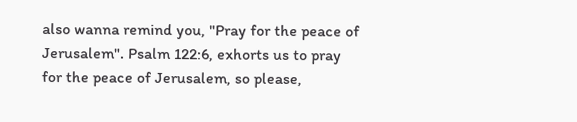also wanna remind you, "Pray for the peace of Jerusalem". Psalm 122:6, exhorts us to pray for the peace of Jerusalem, so please,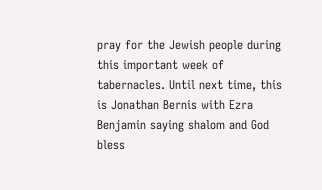pray for the Jewish people during this important week of tabernacles. Until next time, this is Jonathan Bernis with Ezra Benjamin saying shalom and God bless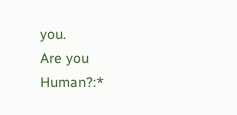you.
Are you Human?:*